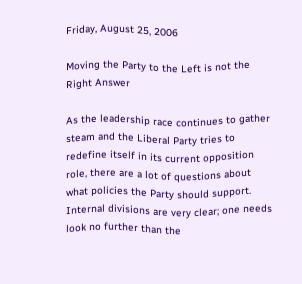Friday, August 25, 2006

Moving the Party to the Left is not the Right Answer

As the leadership race continues to gather steam and the Liberal Party tries to redefine itself in its current opposition role, there are a lot of questions about what policies the Party should support. Internal divisions are very clear; one needs look no further than the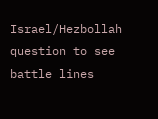Israel/Hezbollah question to see battle lines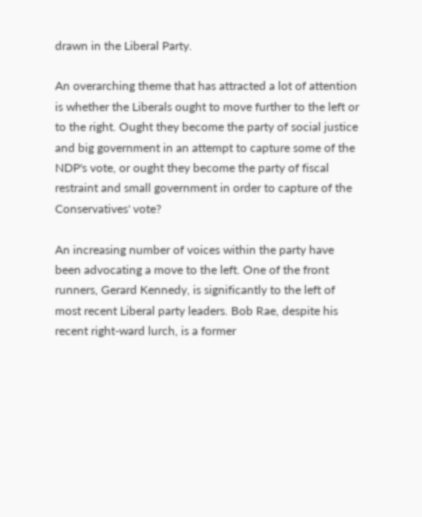drawn in the Liberal Party.

An overarching theme that has attracted a lot of attention is whether the Liberals ought to move further to the left or to the right. Ought they become the party of social justice and big government in an attempt to capture some of the NDP's vote, or ought they become the party of fiscal restraint and small government in order to capture of the Conservatives' vote?

An increasing number of voices within the party have been advocating a move to the left. One of the front runners, Gerard Kennedy, is significantly to the left of most recent Liberal party leaders. Bob Rae, despite his recent right-ward lurch, is a former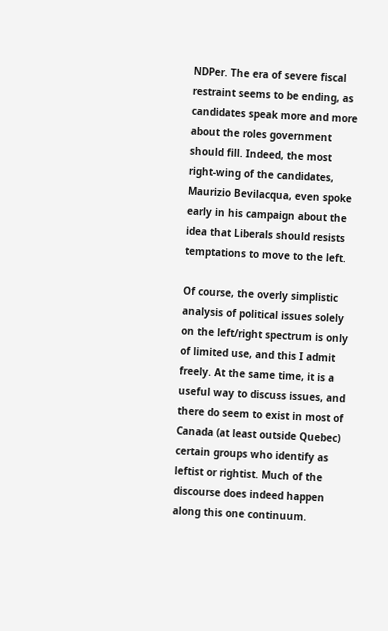NDPer. The era of severe fiscal restraint seems to be ending, as candidates speak more and more about the roles government should fill. Indeed, the most right-wing of the candidates, Maurizio Bevilacqua, even spoke early in his campaign about the idea that Liberals should resists temptations to move to the left.

Of course, the overly simplistic analysis of political issues solely on the left/right spectrum is only of limited use, and this I admit freely. At the same time, it is a useful way to discuss issues, and there do seem to exist in most of Canada (at least outside Quebec) certain groups who identify as leftist or rightist. Much of the discourse does indeed happen along this one continuum.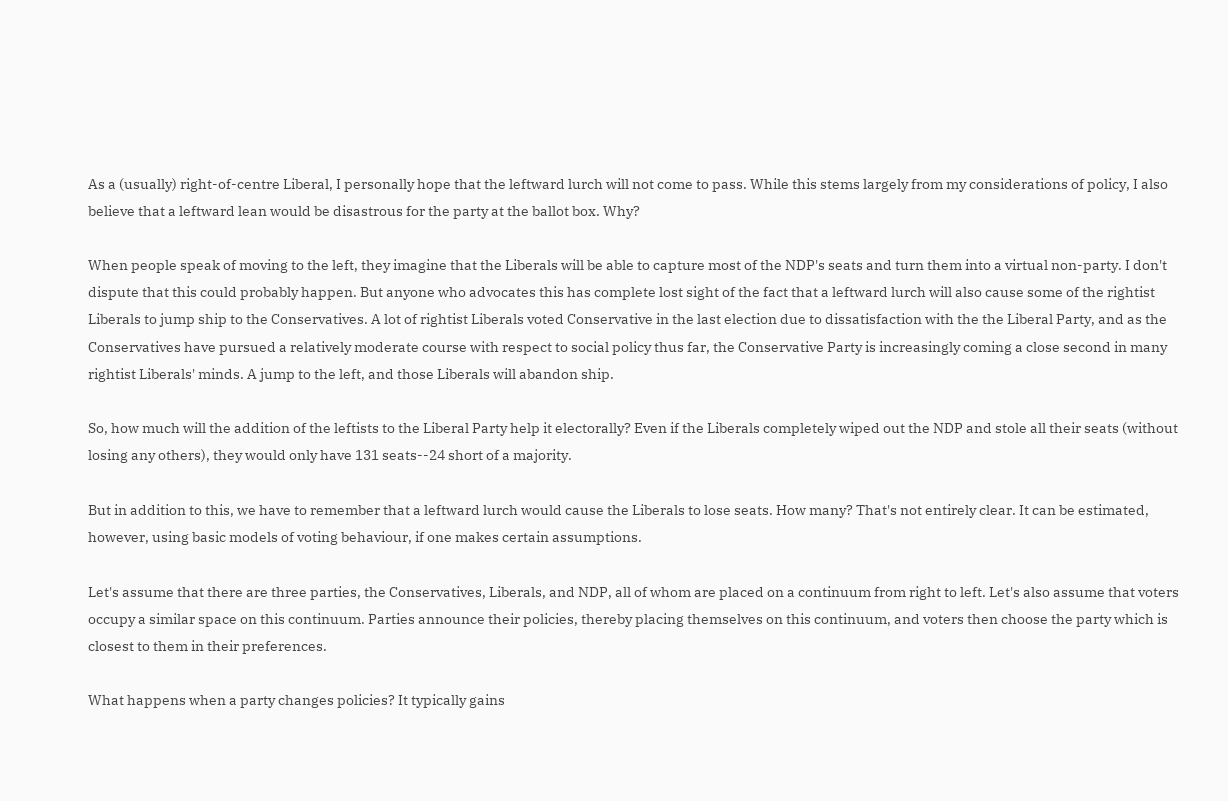As a (usually) right-of-centre Liberal, I personally hope that the leftward lurch will not come to pass. While this stems largely from my considerations of policy, I also believe that a leftward lean would be disastrous for the party at the ballot box. Why?

When people speak of moving to the left, they imagine that the Liberals will be able to capture most of the NDP's seats and turn them into a virtual non-party. I don't dispute that this could probably happen. But anyone who advocates this has complete lost sight of the fact that a leftward lurch will also cause some of the rightist Liberals to jump ship to the Conservatives. A lot of rightist Liberals voted Conservative in the last election due to dissatisfaction with the the Liberal Party, and as the Conservatives have pursued a relatively moderate course with respect to social policy thus far, the Conservative Party is increasingly coming a close second in many rightist Liberals' minds. A jump to the left, and those Liberals will abandon ship.

So, how much will the addition of the leftists to the Liberal Party help it electorally? Even if the Liberals completely wiped out the NDP and stole all their seats (without losing any others), they would only have 131 seats--24 short of a majority.

But in addition to this, we have to remember that a leftward lurch would cause the Liberals to lose seats. How many? That's not entirely clear. It can be estimated, however, using basic models of voting behaviour, if one makes certain assumptions.

Let's assume that there are three parties, the Conservatives, Liberals, and NDP, all of whom are placed on a continuum from right to left. Let's also assume that voters occupy a similar space on this continuum. Parties announce their policies, thereby placing themselves on this continuum, and voters then choose the party which is closest to them in their preferences.

What happens when a party changes policies? It typically gains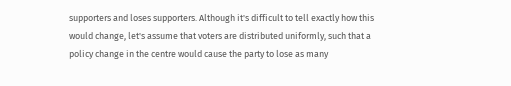supporters and loses supporters. Although it's difficult to tell exactly how this would change, let's assume that voters are distributed uniformly, such that a policy change in the centre would cause the party to lose as many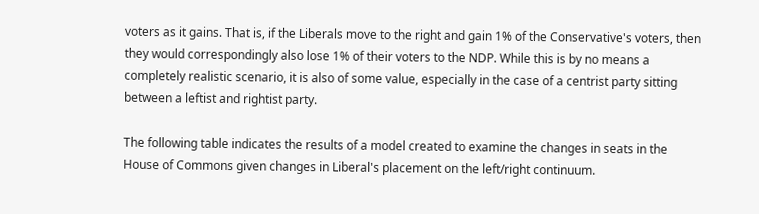voters as it gains. That is, if the Liberals move to the right and gain 1% of the Conservative's voters, then they would correspondingly also lose 1% of their voters to the NDP. While this is by no means a completely realistic scenario, it is also of some value, especially in the case of a centrist party sitting between a leftist and rightist party.

The following table indicates the results of a model created to examine the changes in seats in the House of Commons given changes in Liberal's placement on the left/right continuum.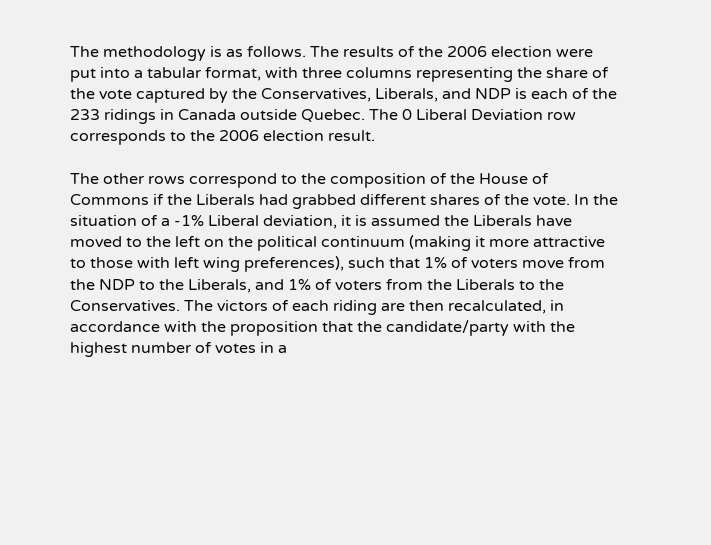The methodology is as follows. The results of the 2006 election were put into a tabular format, with three columns representing the share of the vote captured by the Conservatives, Liberals, and NDP is each of the 233 ridings in Canada outside Quebec. The 0 Liberal Deviation row corresponds to the 2006 election result.

The other rows correspond to the composition of the House of Commons if the Liberals had grabbed different shares of the vote. In the situation of a -1% Liberal deviation, it is assumed the Liberals have moved to the left on the political continuum (making it more attractive to those with left wing preferences), such that 1% of voters move from the NDP to the Liberals, and 1% of voters from the Liberals to the Conservatives. The victors of each riding are then recalculated, in accordance with the proposition that the candidate/party with the highest number of votes in a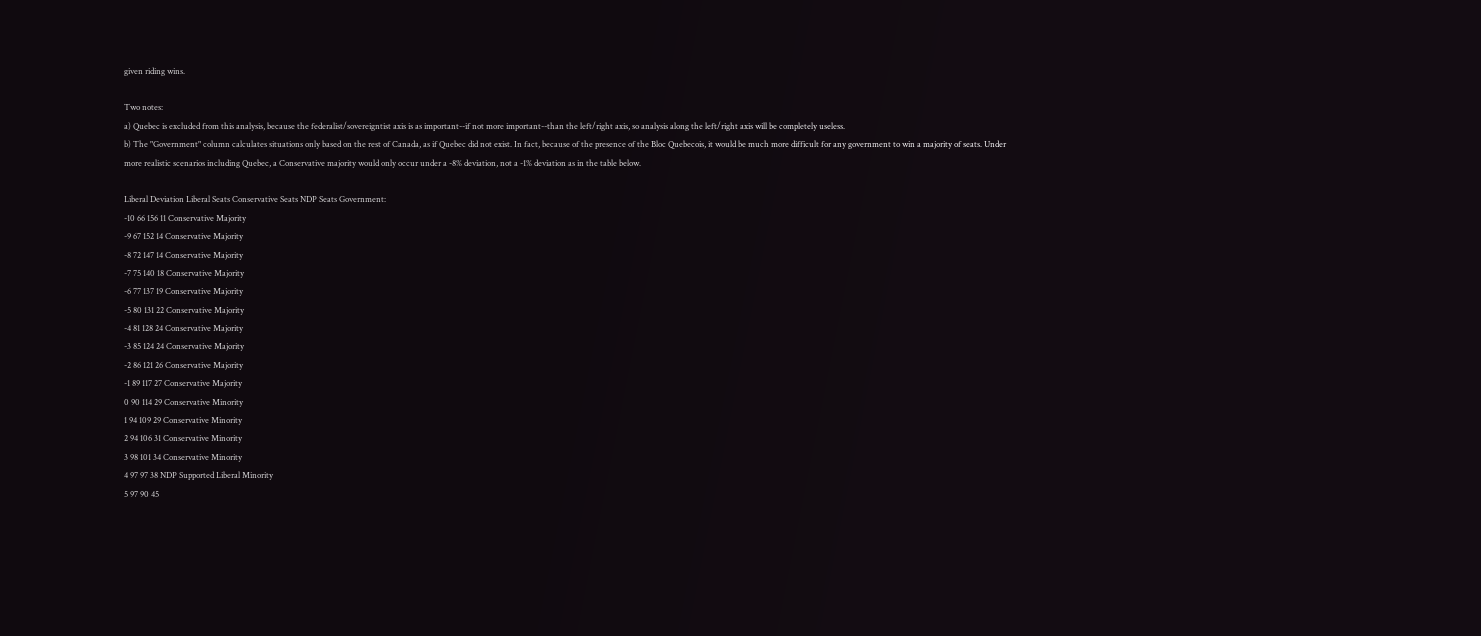given riding wins.

Two notes:
a) Quebec is excluded from this analysis, because the federalist/sovereigntist axis is as important--if not more important--than the left/right axis, so analysis along the left/right axis will be completely useless.
b) The "Government" column calculates situations only based on the rest of Canada, as if Quebec did not exist. In fact, because of the presence of the Bloc Quebecois, it would be much more difficult for any government to win a majority of seats. Under more realistic scenarios including Quebec, a Conservative majority would only occur under a -8% deviation, not a -1% deviation as in the table below.

Liberal Deviation Liberal Seats Conservative Seats NDP Seats Government:
-10 66 156 11 Conservative Majority
-9 67 152 14 Conservative Majority
-8 72 147 14 Conservative Majority
-7 75 140 18 Conservative Majority
-6 77 137 19 Conservative Majority
-5 80 131 22 Conservative Majority
-4 81 128 24 Conservative Majority
-3 85 124 24 Conservative Majority
-2 86 121 26 Conservative Majority
-1 89 117 27 Conservative Majority
0 90 114 29 Conservative Minority
1 94 109 29 Conservative Minority
2 94 106 31 Conservative Minority
3 98 101 34 Conservative Minority
4 97 97 38 NDP Supported Liberal Minority
5 97 90 45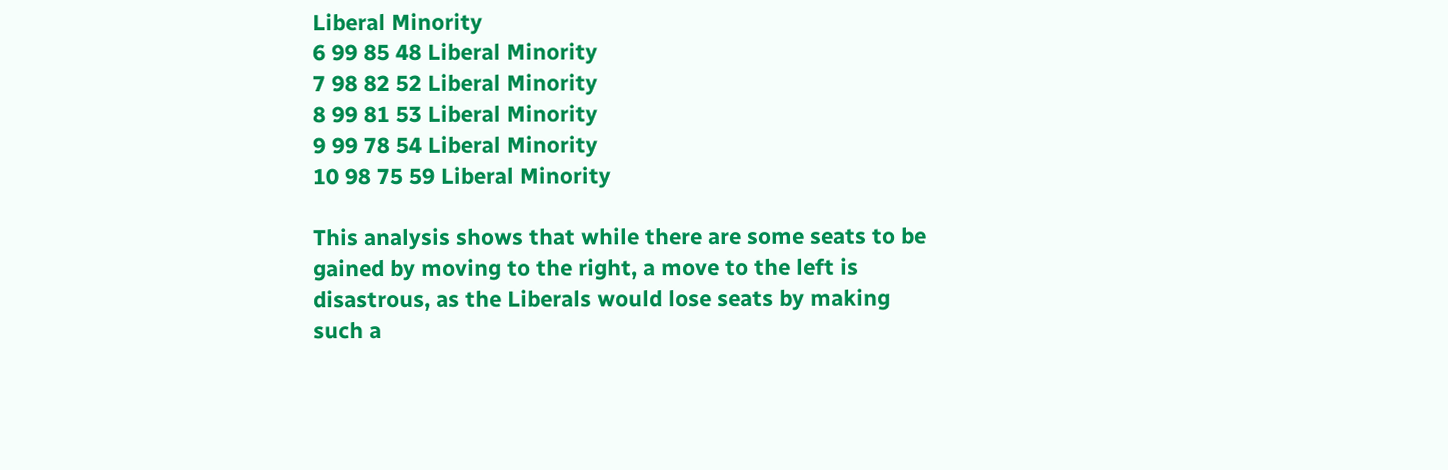Liberal Minority
6 99 85 48 Liberal Minority
7 98 82 52 Liberal Minority
8 99 81 53 Liberal Minority
9 99 78 54 Liberal Minority
10 98 75 59 Liberal Minority

This analysis shows that while there are some seats to be gained by moving to the right, a move to the left is disastrous, as the Liberals would lose seats by making such a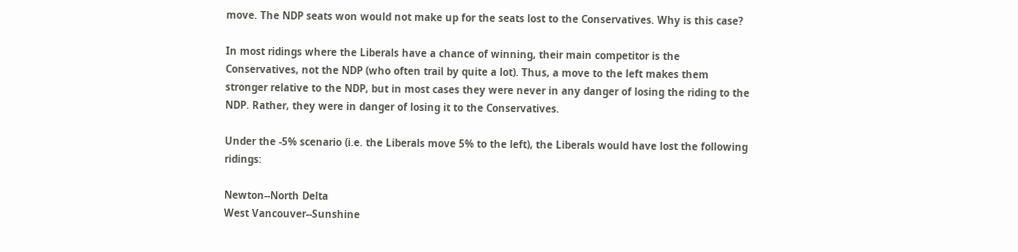move. The NDP seats won would not make up for the seats lost to the Conservatives. Why is this case?

In most ridings where the Liberals have a chance of winning, their main competitor is the Conservatives, not the NDP (who often trail by quite a lot). Thus, a move to the left makes them stronger relative to the NDP, but in most cases they were never in any danger of losing the riding to the NDP. Rather, they were in danger of losing it to the Conservatives.

Under the -5% scenario (i.e. the Liberals move 5% to the left), the Liberals would have lost the following ridings:

Newton--North Delta
West Vancouver--Sunshine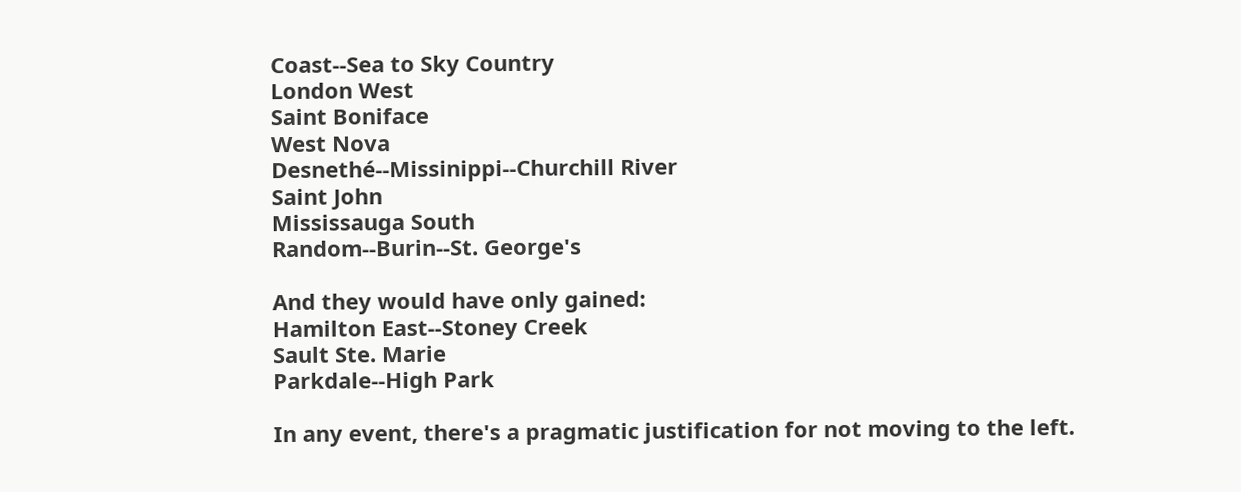Coast--Sea to Sky Country
London West
Saint Boniface
West Nova
Desnethé--Missinippi--Churchill River
Saint John
Mississauga South
Random--Burin--St. George's

And they would have only gained:
Hamilton East--Stoney Creek
Sault Ste. Marie
Parkdale--High Park

In any event, there's a pragmatic justification for not moving to the left.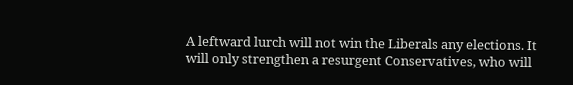A leftward lurch will not win the Liberals any elections. It will only strengthen a resurgent Conservatives, who will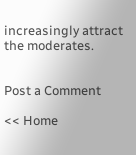increasingly attract the moderates.


Post a Comment

<< Home